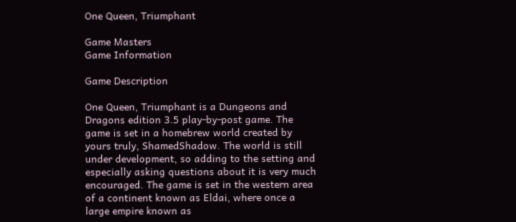One Queen, Triumphant

Game Masters
Game Information

Game Description

One Queen, Triumphant is a Dungeons and Dragons edition 3.5 play-by-post game. The game is set in a homebrew world created by yours truly, ShamedShadow. The world is still under development, so adding to the setting and especially asking questions about it is very much encouraged. The game is set in the western area of a continent known as Eldai, where once a large empire known as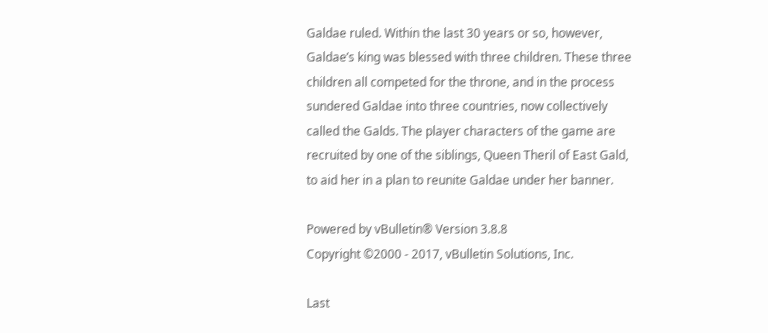Galdae ruled. Within the last 30 years or so, however, Galdae’s king was blessed with three children. These three children all competed for the throne, and in the process sundered Galdae into three countries, now collectively called the Galds. The player characters of the game are recruited by one of the siblings, Queen Theril of East Gald, to aid her in a plan to reunite Galdae under her banner.

Powered by vBulletin® Version 3.8.8
Copyright ©2000 - 2017, vBulletin Solutions, Inc.

Last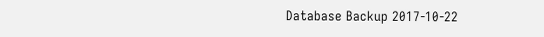Database Backup 2017-10-22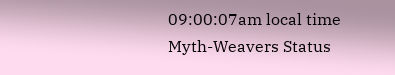09:00:07am local time
Myth-Weavers Status